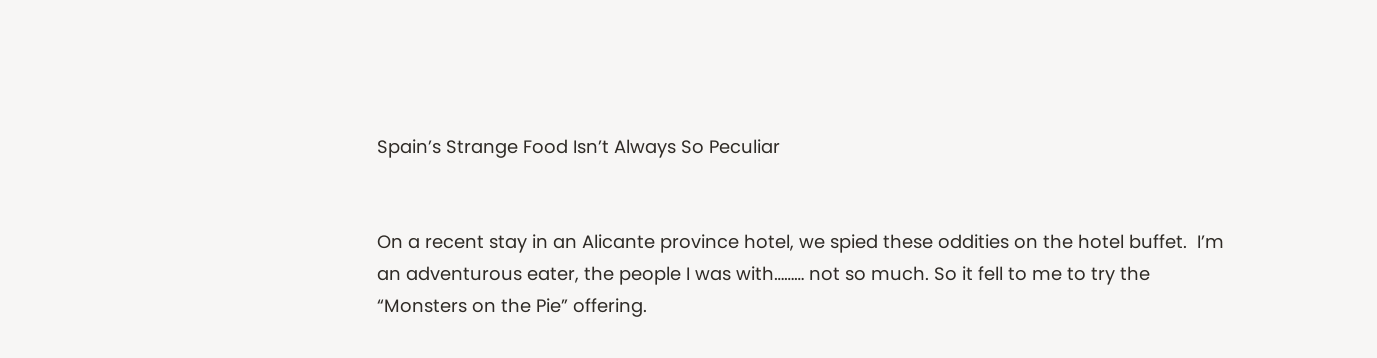Spain’s Strange Food Isn’t Always So Peculiar


On a recent stay in an Alicante province hotel, we spied these oddities on the hotel buffet.  I’m an adventurous eater, the people I was with……… not so much. So it fell to me to try the “Monsters on the Pie” offering.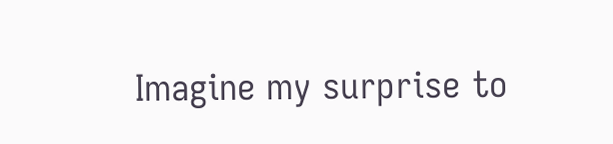Imagine my surprise to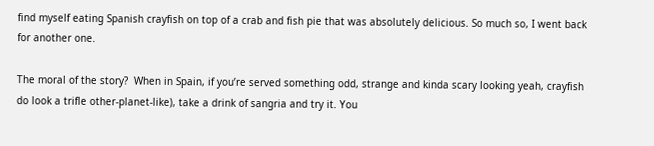find myself eating Spanish crayfish on top of a crab and fish pie that was absolutely delicious. So much so, I went back for another one.

The moral of the story?  When in Spain, if you’re served something odd, strange and kinda scary looking yeah, crayfish do look a trifle other-planet-like), take a drink of sangria and try it. You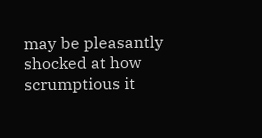may be pleasantly shocked at how scrumptious it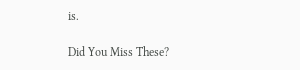is.

Did You Miss These?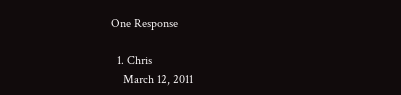One Response

  1. Chris
    March 12, 2011